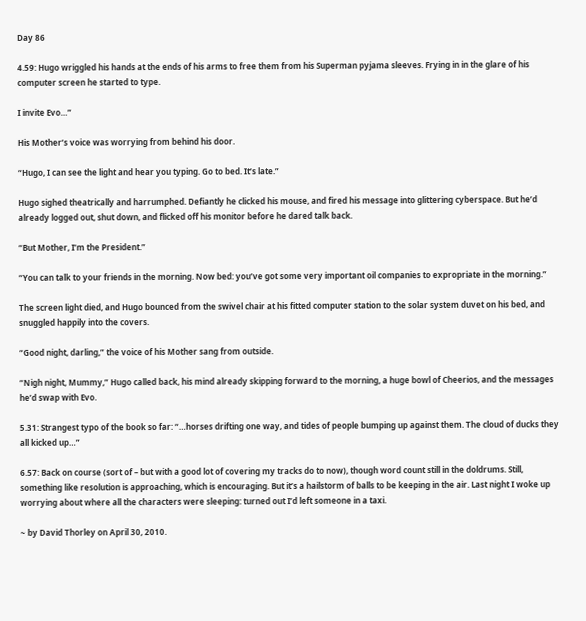Day 86

4.59: Hugo wriggled his hands at the ends of his arms to free them from his Superman pyjama sleeves. Frying in in the glare of his computer screen he started to type.

I invite Evo…”

His Mother’s voice was worrying from behind his door.

“Hugo, I can see the light and hear you typing. Go to bed. It’s late.”

Hugo sighed theatrically and harrumphed. Defiantly he clicked his mouse, and fired his message into glittering cyberspace. But he’d already logged out, shut down, and flicked off his monitor before he dared talk back.

“But Mother, I’m the President.”

“You can talk to your friends in the morning. Now bed: you’ve got some very important oil companies to expropriate in the morning.”

The screen light died, and Hugo bounced from the swivel chair at his fitted computer station to the solar system duvet on his bed, and snuggled happily into the covers.

“Good night, darling,” the voice of his Mother sang from outside.

“Nigh night, Mummy,” Hugo called back, his mind already skipping forward to the morning, a huge bowl of Cheerios, and the messages he’d swap with Evo.

5.31: Strangest typo of the book so far: “…horses drifting one way, and tides of people bumping up against them. The cloud of ducks they all kicked up…”

6.57: Back on course (sort of – but with a good lot of covering my tracks do to now), though word count still in the doldrums. Still, something like resolution is approaching, which is encouraging. But it’s a hailstorm of balls to be keeping in the air. Last night I woke up worrying about where all the characters were sleeping: turned out I’d left someone in a taxi.

~ by David Thorley on April 30, 2010.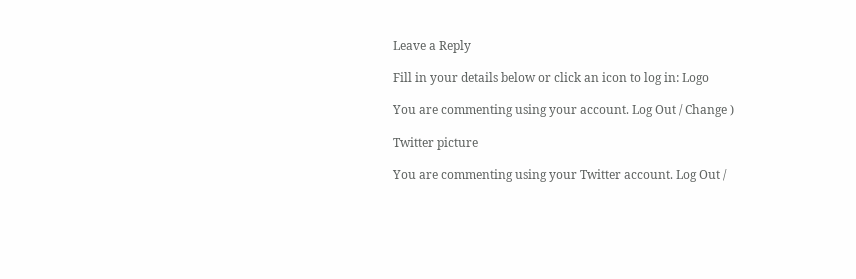Leave a Reply

Fill in your details below or click an icon to log in: Logo

You are commenting using your account. Log Out / Change )

Twitter picture

You are commenting using your Twitter account. Log Out /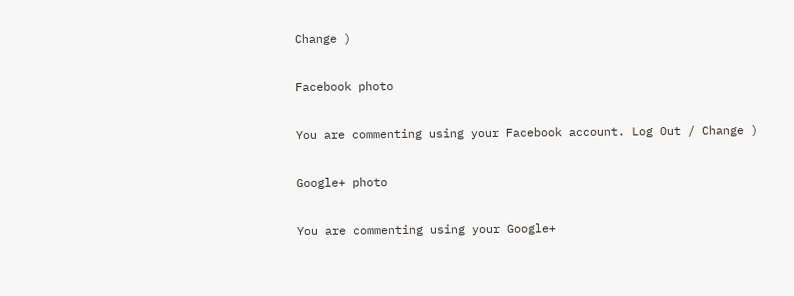Change )

Facebook photo

You are commenting using your Facebook account. Log Out / Change )

Google+ photo

You are commenting using your Google+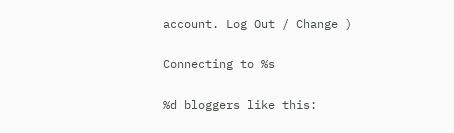account. Log Out / Change )

Connecting to %s

%d bloggers like this: